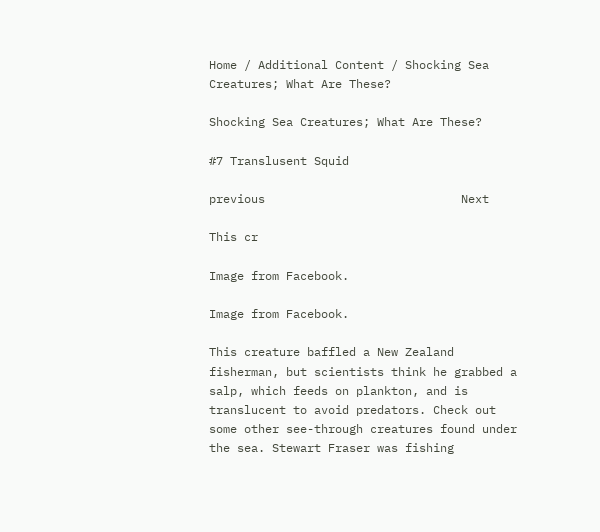Home / Additional Content / Shocking Sea Creatures; What Are These?

Shocking Sea Creatures; What Are These?

#7 Translusent Squid

previous                            Next

This cr

Image from Facebook.

Image from Facebook.

This creature baffled a New Zealand fisherman, but scientists think he grabbed a salp, which feeds on plankton, and is translucent to avoid predators. Check out some other see-through creatures found under the sea. Stewart Fraser was fishing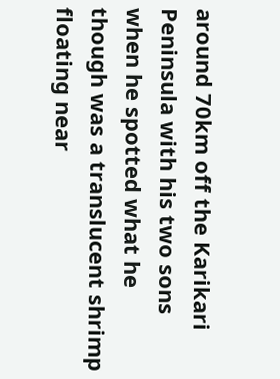around 70km off the Karikari Peninsula with his two sons when he spotted what he though was a translucent shrimp floating near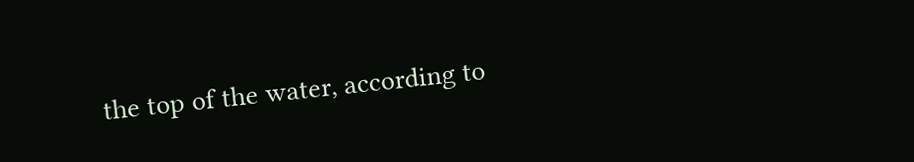the top of the water, according to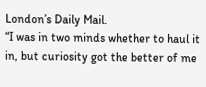London’s Daily Mail.
“I was in two minds whether to haul it in, but curiosity got the better of me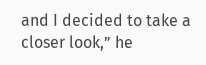and I decided to take a closer look,” he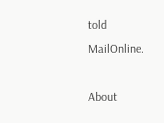told MailOnline.

About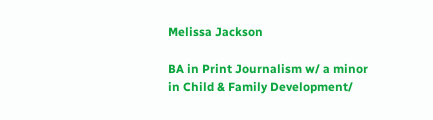Melissa Jackson

BA in Print Journalism w/ a minor in Child & Family Development/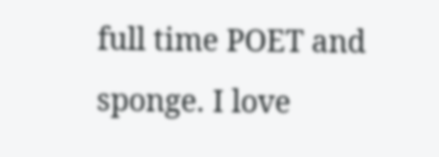full time POET and sponge. I love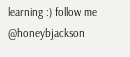learning :) follow me @honeybjackson